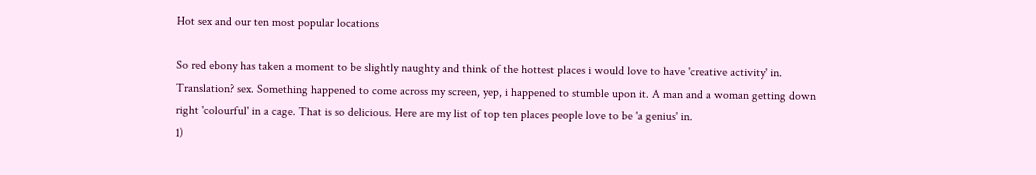Hot sex and our ten most popular locations

So red ebony has taken a moment to be slightly naughty and think of the hottest places i would love to have 'creative activity' in. Translation? sex. Something happened to come across my screen, yep, i happened to stumble upon it. A man and a woman getting down right 'colourful' in a cage. That is so delicious. Here are my list of top ten places people love to be 'a genius' in.
1)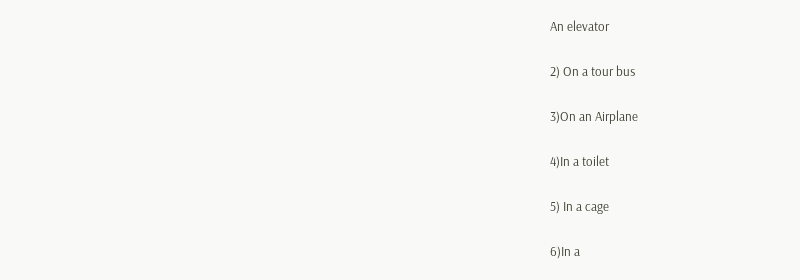An elevator

2) On a tour bus

3)On an Airplane

4)In a toilet

5) In a cage

6)In a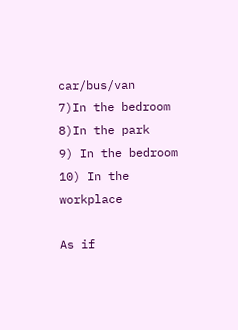car/bus/van
7)In the bedroom
8)In the park
9) In the bedroom
10) In the workplace

As if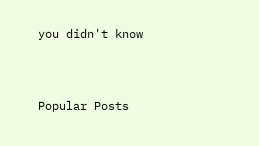you didn't know


Popular Posts